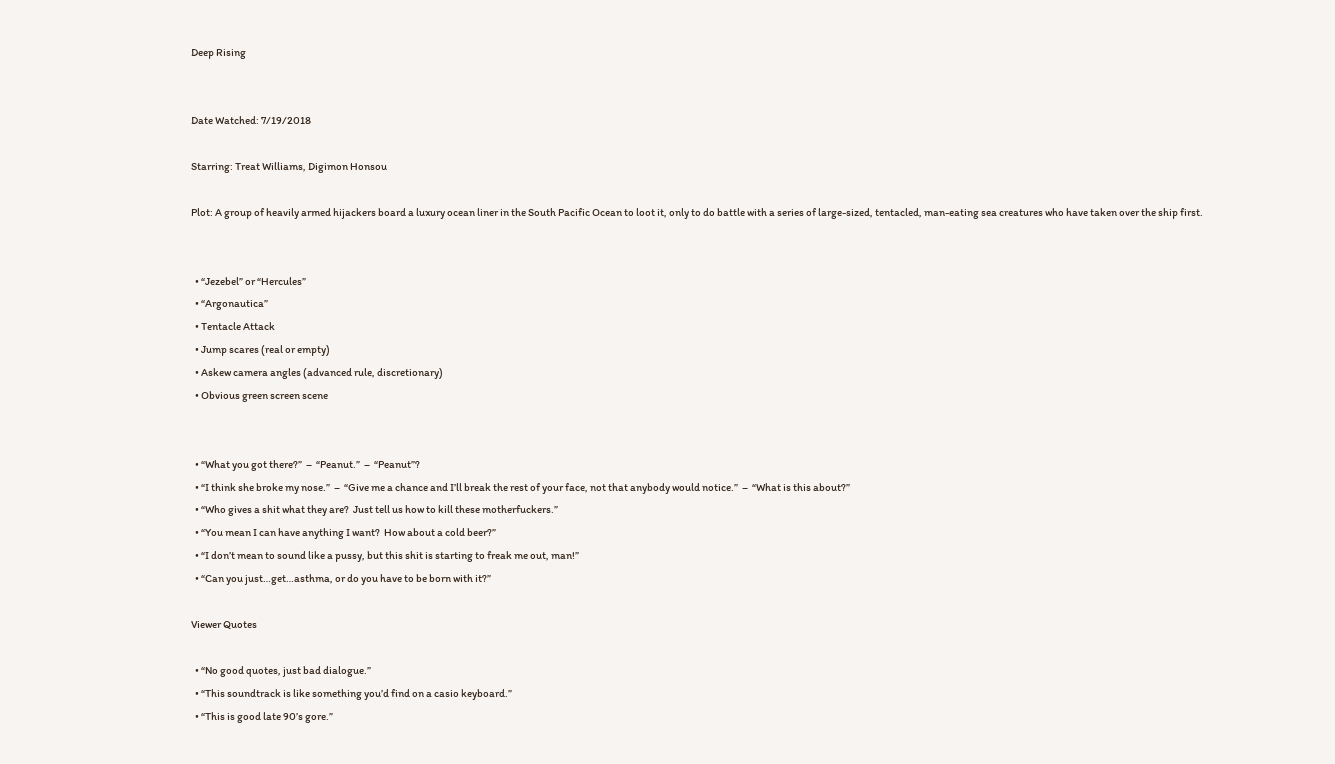Deep Rising


Date Watched: 7/19/2018

Starring: Treat Williams, Digimon Honsou

Plot: A group of heavily armed hijackers board a luxury ocean liner in the South Pacific Ocean to loot it, only to do battle with a series of large-sized, tentacled, man-eating sea creatures who have taken over the ship first.


  • “Jezebel” or “Hercules”
  • “Argonautica”
  • Tentacle Attack
  • Jump scares (real or empty)
  • Askew camera angles (advanced rule, discretionary)
  • Obvious green screen scene


  • “What you got there?”  –  “Peanut.”  –  “Peanut”?
  • “I think she broke my nose.”  –  “Give me a chance and I’ll break the rest of your face, not that anybody would notice.”  –  “What is this about?”
  • “Who gives a shit what they are?  Just tell us how to kill these motherfuckers.”
  • “You mean I can have anything I want?  How about a cold beer?”
  • “I don’t mean to sound like a pussy, but this shit is starting to freak me out, man!”
  • “Can you just…get…asthma, or do you have to be born with it?”

Viewer Quotes

  • “No good quotes, just bad dialogue.”
  • “This soundtrack is like something you’d find on a casio keyboard.”
  • “This is good late 90’s gore.”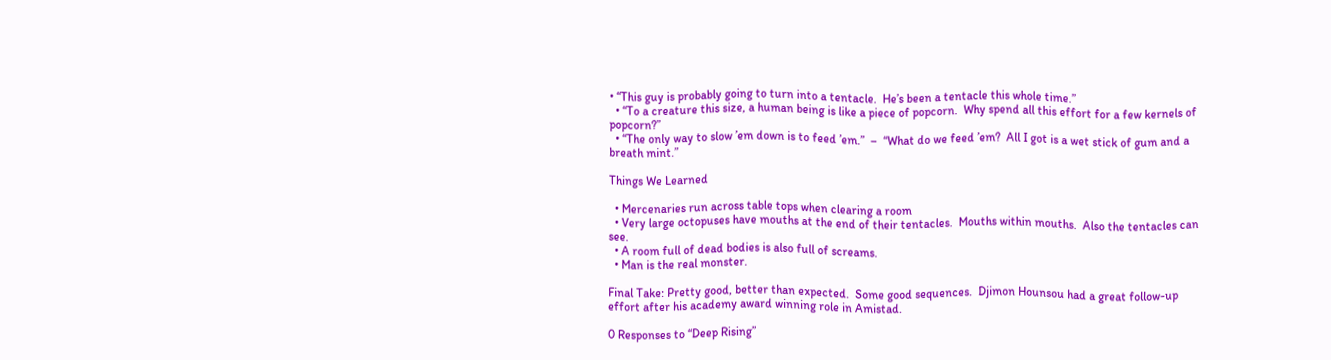• “This guy is probably going to turn into a tentacle.  He’s been a tentacle this whole time.”
  • “To a creature this size, a human being is like a piece of popcorn.  Why spend all this effort for a few kernels of popcorn?”
  • “The only way to slow ’em down is to feed ’em.”  –  “What do we feed ’em?  All I got is a wet stick of gum and a breath mint.”

Things We Learned

  • Mercenaries run across table tops when clearing a room
  • Very large octopuses have mouths at the end of their tentacles.  Mouths within mouths.  Also the tentacles can see.
  • A room full of dead bodies is also full of screams.
  • Man is the real monster.

Final Take: Pretty good, better than expected.  Some good sequences.  Djimon Hounsou had a great follow-up effort after his academy award winning role in Amistad.

0 Responses to “Deep Rising”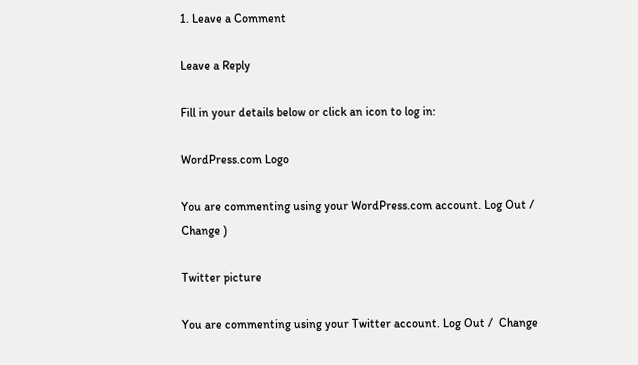1. Leave a Comment

Leave a Reply

Fill in your details below or click an icon to log in:

WordPress.com Logo

You are commenting using your WordPress.com account. Log Out /  Change )

Twitter picture

You are commenting using your Twitter account. Log Out /  Change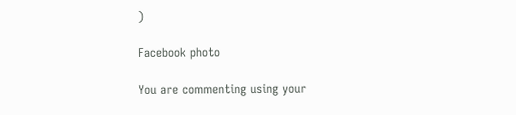)

Facebook photo

You are commenting using your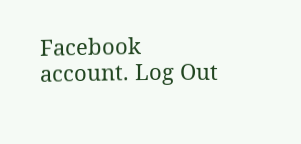Facebook account. Log Out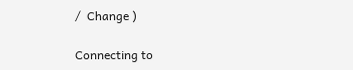/  Change )

Connecting to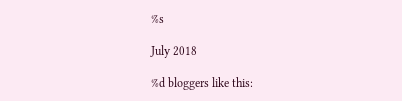%s

July 2018

%d bloggers like this: